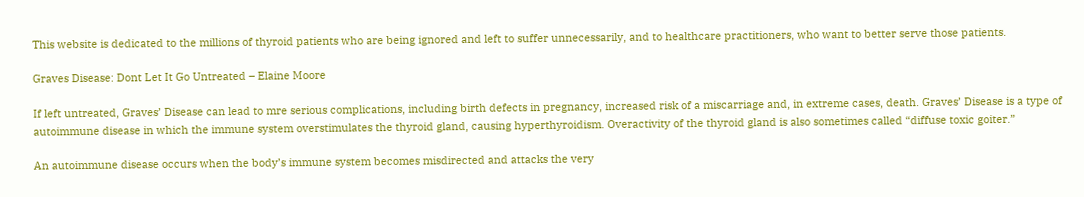This website is dedicated to the millions of thyroid patients who are being ignored and left to suffer unnecessarily, and to healthcare practitioners, who want to better serve those patients.

Graves Disease: Dont Let It Go Untreated – Elaine Moore

If left untreated, Graves’ Disease can lead to mre serious complications, including birth defects in pregnancy, increased risk of a miscarriage and, in extreme cases, death. Graves’ Disease is a type of autoimmune disease in which the immune system overstimulates the thyroid gland, causing hyperthyroidism. Overactivity of the thyroid gland is also sometimes called “diffuse toxic goiter.”

An autoimmune disease occurs when the body’s immune system becomes misdirected and attacks the very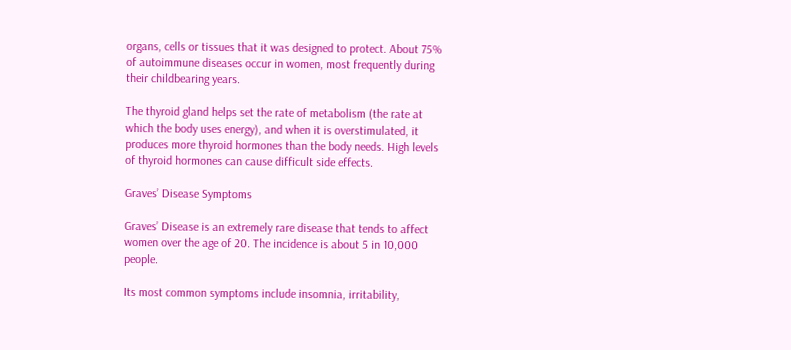organs, cells or tissues that it was designed to protect. About 75% of autoimmune diseases occur in women, most frequently during their childbearing years.

The thyroid gland helps set the rate of metabolism (the rate at which the body uses energy), and when it is overstimulated, it produces more thyroid hormones than the body needs. High levels of thyroid hormones can cause difficult side effects.

Graves’ Disease Symptoms

Graves’ Disease is an extremely rare disease that tends to affect women over the age of 20. The incidence is about 5 in 10,000 people.

Its most common symptoms include insomnia, irritability,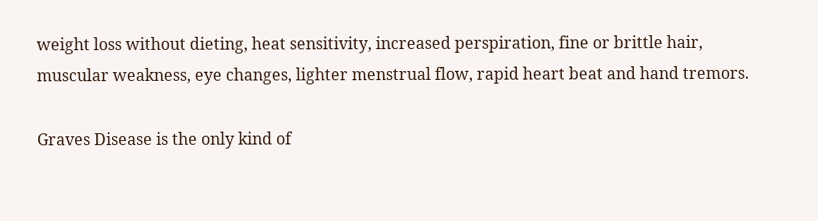weight loss without dieting, heat sensitivity, increased perspiration, fine or brittle hair, muscular weakness, eye changes, lighter menstrual flow, rapid heart beat and hand tremors.

Graves Disease is the only kind of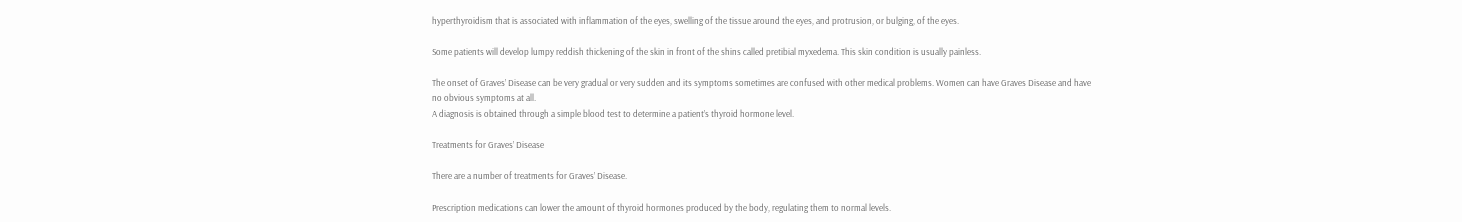hyperthyroidism that is associated with inflammation of the eyes, swelling of the tissue around the eyes, and protrusion, or bulging, of the eyes.

Some patients will develop lumpy reddish thickening of the skin in front of the shins called pretibial myxedema. This skin condition is usually painless.

The onset of Graves’ Disease can be very gradual or very sudden and its symptoms sometimes are confused with other medical problems. Women can have Graves Disease and have no obvious symptoms at all.
A diagnosis is obtained through a simple blood test to determine a patient’s thyroid hormone level.

Treatments for Graves’ Disease

There are a number of treatments for Graves’ Disease.

Prescription medications can lower the amount of thyroid hormones produced by the body, regulating them to normal levels.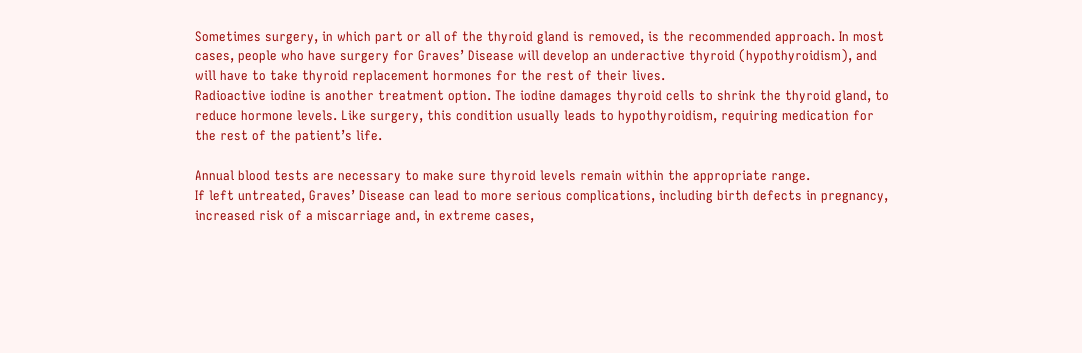Sometimes surgery, in which part or all of the thyroid gland is removed, is the recommended approach. In most cases, people who have surgery for Graves’ Disease will develop an underactive thyroid (hypothyroidism), and will have to take thyroid replacement hormones for the rest of their lives.
Radioactive iodine is another treatment option. The iodine damages thyroid cells to shrink the thyroid gland, to reduce hormone levels. Like surgery, this condition usually leads to hypothyroidism, requiring medication for the rest of the patient’s life.

Annual blood tests are necessary to make sure thyroid levels remain within the appropriate range.
If left untreated, Graves’ Disease can lead to more serious complications, including birth defects in pregnancy, increased risk of a miscarriage and, in extreme cases,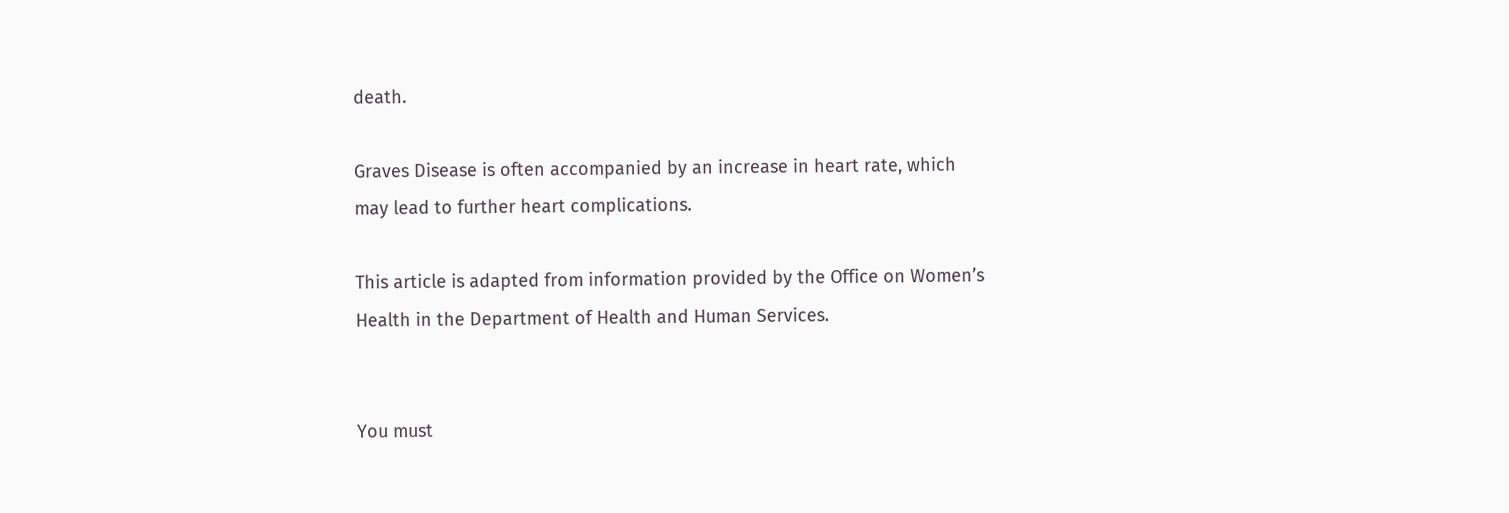death.

Graves Disease is often accompanied by an increase in heart rate, which may lead to further heart complications.

This article is adapted from information provided by the Office on Women’s Health in the Department of Health and Human Services.


You must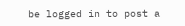be logged in to post a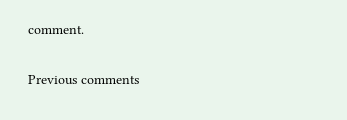comment.

Previous comments